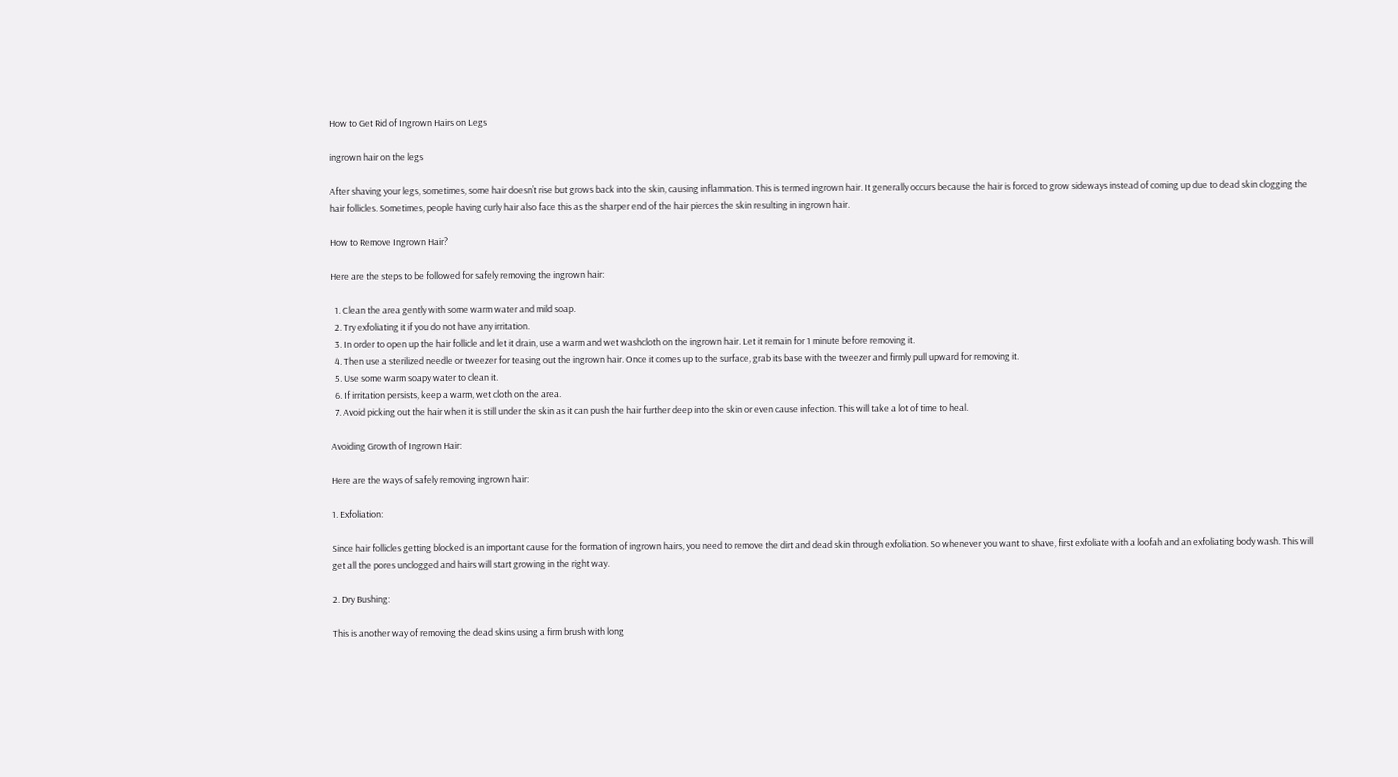How to Get Rid of Ingrown Hairs on Legs

ingrown hair on the legs

After shaving your legs, sometimes, some hair doesn’t rise but grows back into the skin, causing inflammation. This is termed ingrown hair. It generally occurs because the hair is forced to grow sideways instead of coming up due to dead skin clogging the hair follicles. Sometimes, people having curly hair also face this as the sharper end of the hair pierces the skin resulting in ingrown hair.

How to Remove Ingrown Hair?

Here are the steps to be followed for safely removing the ingrown hair:

  1. Clean the area gently with some warm water and mild soap.
  2. Try exfoliating it if you do not have any irritation.
  3. In order to open up the hair follicle and let it drain, use a warm and wet washcloth on the ingrown hair. Let it remain for 1 minute before removing it.
  4. Then use a sterilized needle or tweezer for teasing out the ingrown hair. Once it comes up to the surface, grab its base with the tweezer and firmly pull upward for removing it.
  5. Use some warm soapy water to clean it.
  6. If irritation persists, keep a warm, wet cloth on the area.
  7. Avoid picking out the hair when it is still under the skin as it can push the hair further deep into the skin or even cause infection. This will take a lot of time to heal.

Avoiding Growth of Ingrown Hair:

Here are the ways of safely removing ingrown hair:

1. Exfoliation:

Since hair follicles getting blocked is an important cause for the formation of ingrown hairs, you need to remove the dirt and dead skin through exfoliation. So whenever you want to shave, first exfoliate with a loofah and an exfoliating body wash. This will get all the pores unclogged and hairs will start growing in the right way.

2. Dry Bushing:

This is another way of removing the dead skins using a firm brush with long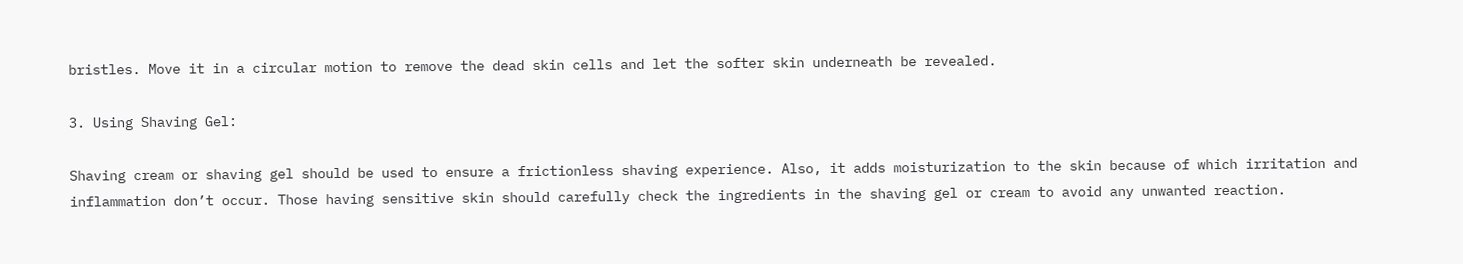bristles. Move it in a circular motion to remove the dead skin cells and let the softer skin underneath be revealed.

3. Using Shaving Gel:

Shaving cream or shaving gel should be used to ensure a frictionless shaving experience. Also, it adds moisturization to the skin because of which irritation and inflammation don’t occur. Those having sensitive skin should carefully check the ingredients in the shaving gel or cream to avoid any unwanted reaction.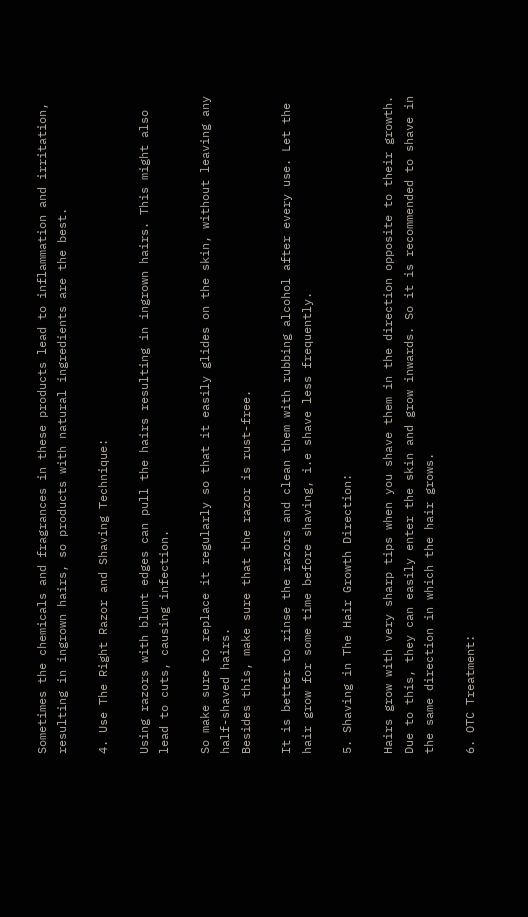Sometimes the chemicals and fragrances in these products lead to inflammation and irritation, resulting in ingrown hairs, so products with natural ingredients are the best.

4. Use The Right Razor and Shaving Technique:

Using razors with blunt edges can pull the hairs resulting in ingrown hairs. This might also lead to cuts, causing infection.

So make sure to replace it regularly so that it easily glides on the skin, without leaving any half-shaved hairs.
Besides this, make sure that the razor is rust-free.

It is better to rinse the razors and clean them with rubbing alcohol after every use. Let the hair grow for some time before shaving, i.e shave less frequently.

5. Shaving in The Hair Growth Direction:

Hairs grow with very sharp tips when you shave them in the direction opposite to their growth. Due to this, they can easily enter the skin and grow inwards. So it is recommended to shave in the same direction in which the hair grows.

6. OTC Treatment: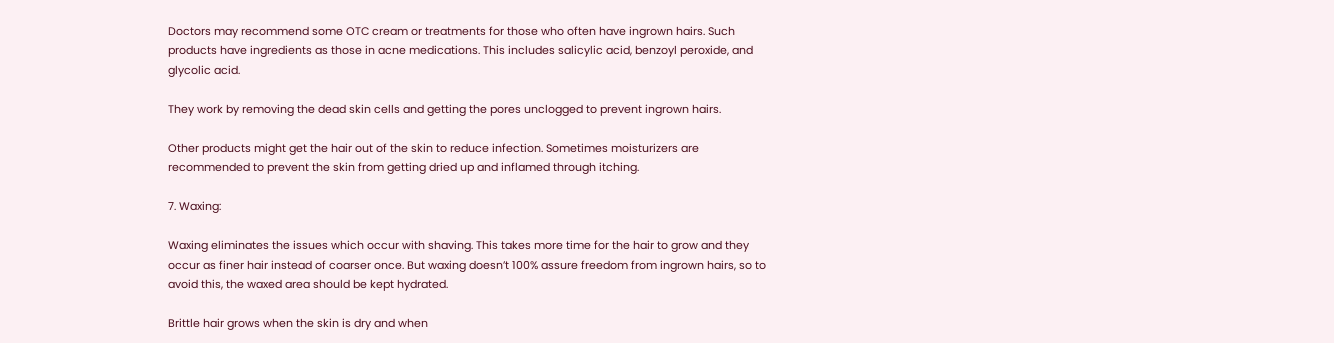Doctors may recommend some OTC cream or treatments for those who often have ingrown hairs. Such products have ingredients as those in acne medications. This includes salicylic acid, benzoyl peroxide, and glycolic acid.

They work by removing the dead skin cells and getting the pores unclogged to prevent ingrown hairs.

Other products might get the hair out of the skin to reduce infection. Sometimes moisturizers are recommended to prevent the skin from getting dried up and inflamed through itching.

7. Waxing:

Waxing eliminates the issues which occur with shaving. This takes more time for the hair to grow and they occur as finer hair instead of coarser once. But waxing doesn’t 100% assure freedom from ingrown hairs, so to avoid this, the waxed area should be kept hydrated.

Brittle hair grows when the skin is dry and when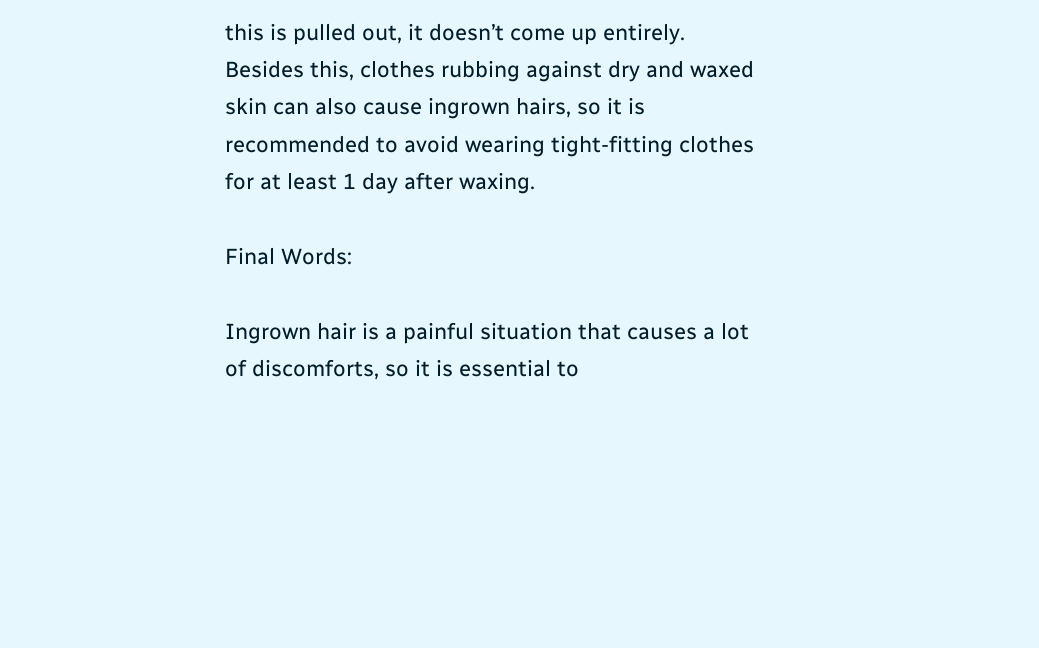this is pulled out, it doesn’t come up entirely. Besides this, clothes rubbing against dry and waxed skin can also cause ingrown hairs, so it is recommended to avoid wearing tight-fitting clothes for at least 1 day after waxing.

Final Words:

Ingrown hair is a painful situation that causes a lot of discomforts, so it is essential to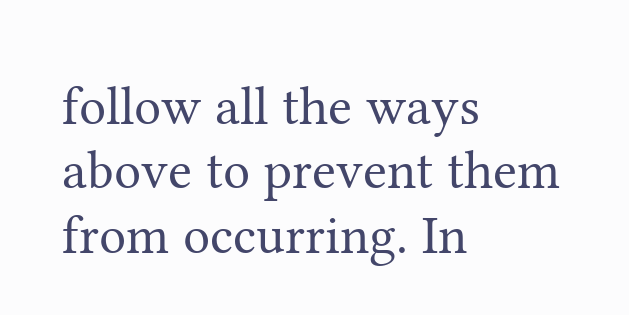follow all the ways above to prevent them from occurring. In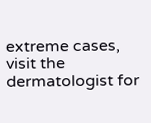extreme cases, visit the dermatologist for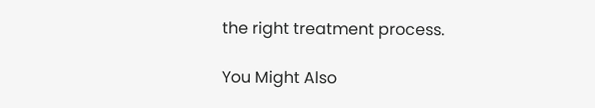the right treatment process.

You Might Also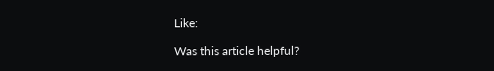Like:

Was this article helpful?